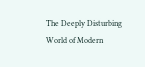The Deeply Disturbing World of Modern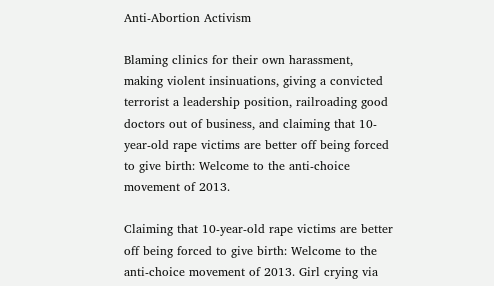Anti-Abortion Activism

Blaming clinics for their own harassment, making violent insinuations, giving a convicted terrorist a leadership position, railroading good doctors out of business, and claiming that 10-year-old rape victims are better off being forced to give birth: Welcome to the anti-choice movement of 2013.

Claiming that 10-year-old rape victims are better off being forced to give birth: Welcome to the anti-choice movement of 2013. Girl crying via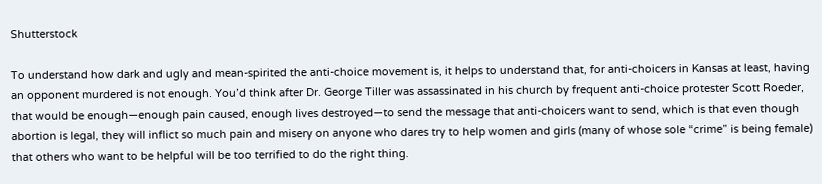Shutterstock

To understand how dark and ugly and mean-spirited the anti-choice movement is, it helps to understand that, for anti-choicers in Kansas at least, having an opponent murdered is not enough. You’d think after Dr. George Tiller was assassinated in his church by frequent anti-choice protester Scott Roeder, that would be enough—enough pain caused, enough lives destroyed—to send the message that anti-choicers want to send, which is that even though abortion is legal, they will inflict so much pain and misery on anyone who dares try to help women and girls (many of whose sole “crime” is being female) that others who want to be helpful will be too terrified to do the right thing.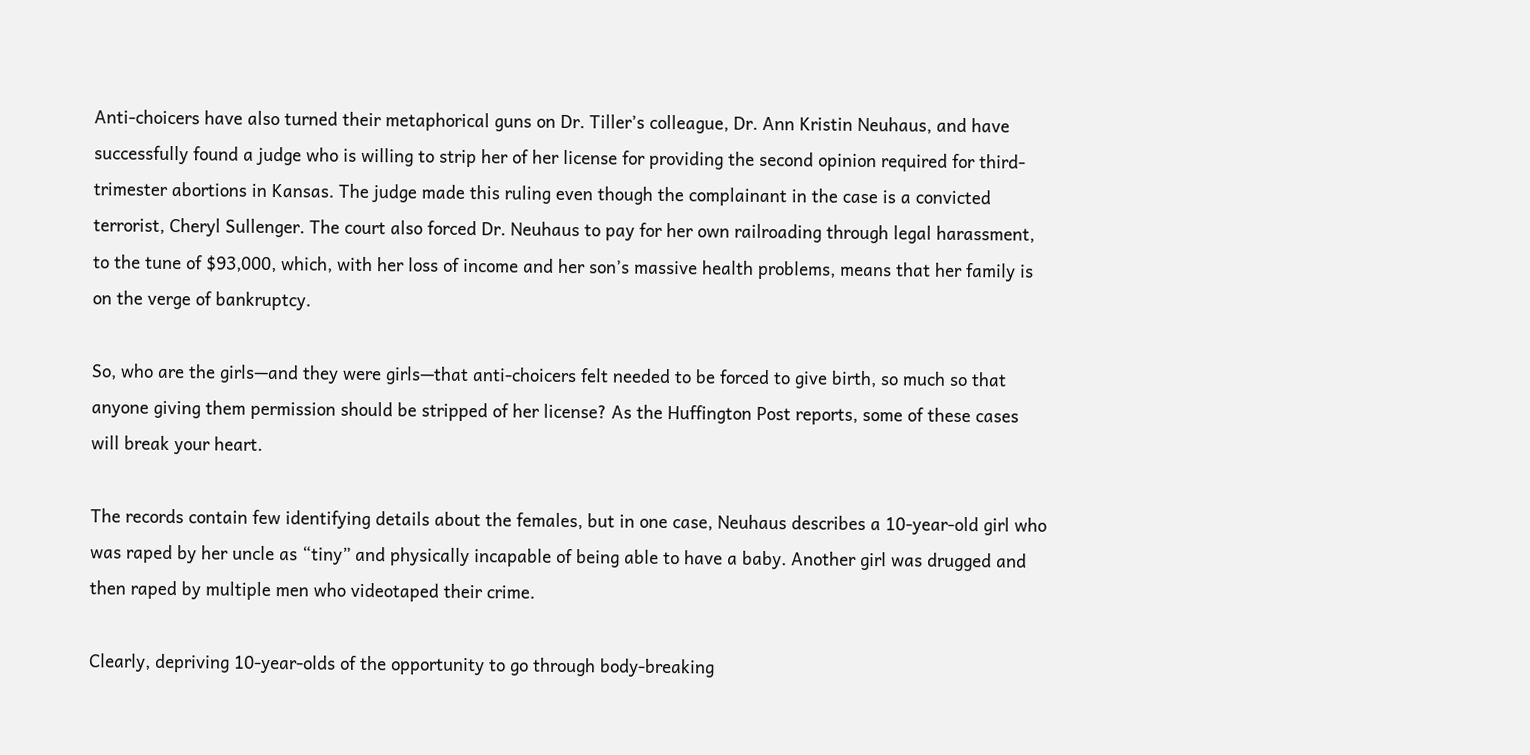Anti-choicers have also turned their metaphorical guns on Dr. Tiller’s colleague, Dr. Ann Kristin Neuhaus, and have successfully found a judge who is willing to strip her of her license for providing the second opinion required for third-trimester abortions in Kansas. The judge made this ruling even though the complainant in the case is a convicted terrorist, Cheryl Sullenger. The court also forced Dr. Neuhaus to pay for her own railroading through legal harassment, to the tune of $93,000, which, with her loss of income and her son’s massive health problems, means that her family is on the verge of bankruptcy.

So, who are the girls—and they were girls—that anti-choicers felt needed to be forced to give birth, so much so that anyone giving them permission should be stripped of her license? As the Huffington Post reports, some of these cases will break your heart.

The records contain few identifying details about the females, but in one case, Neuhaus describes a 10-year-old girl who was raped by her uncle as “tiny” and physically incapable of being able to have a baby. Another girl was drugged and then raped by multiple men who videotaped their crime.

Clearly, depriving 10-year-olds of the opportunity to go through body-breaking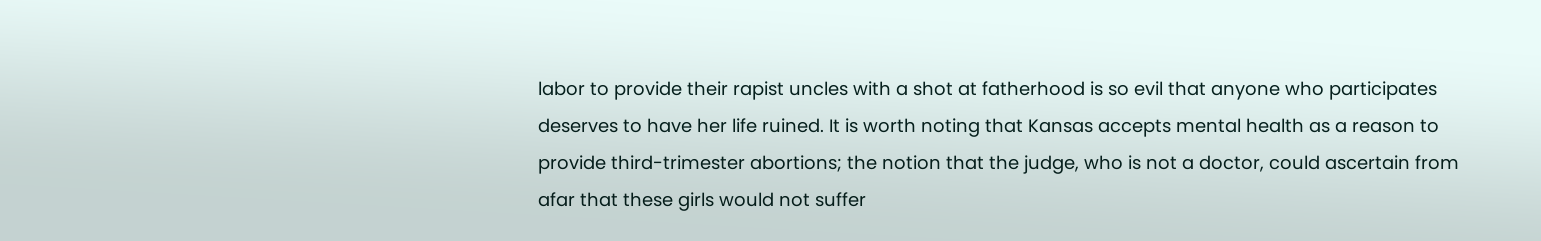labor to provide their rapist uncles with a shot at fatherhood is so evil that anyone who participates deserves to have her life ruined. It is worth noting that Kansas accepts mental health as a reason to provide third-trimester abortions; the notion that the judge, who is not a doctor, could ascertain from afar that these girls would not suffer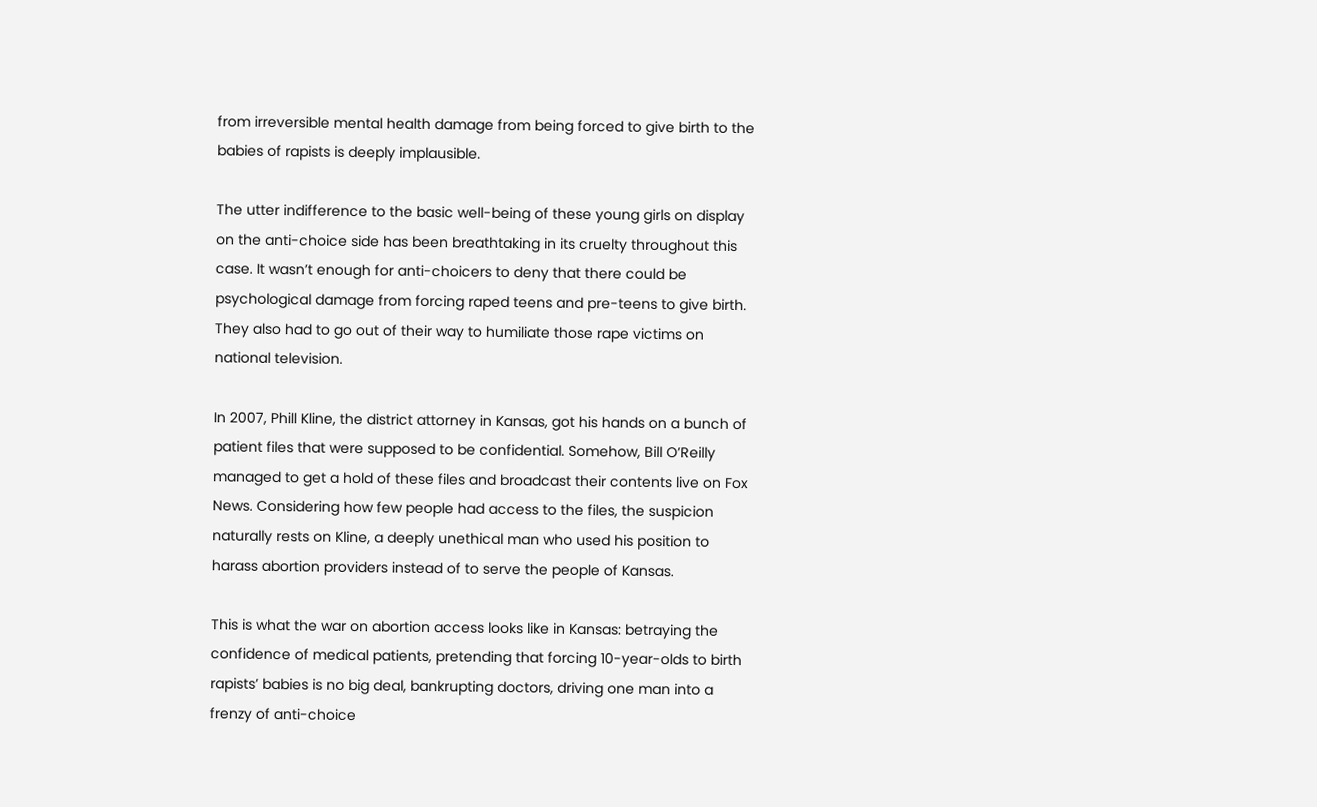from irreversible mental health damage from being forced to give birth to the babies of rapists is deeply implausible.

The utter indifference to the basic well-being of these young girls on display on the anti-choice side has been breathtaking in its cruelty throughout this case. It wasn’t enough for anti-choicers to deny that there could be psychological damage from forcing raped teens and pre-teens to give birth. They also had to go out of their way to humiliate those rape victims on national television.

In 2007, Phill Kline, the district attorney in Kansas, got his hands on a bunch of patient files that were supposed to be confidential. Somehow, Bill O’Reilly managed to get a hold of these files and broadcast their contents live on Fox News. Considering how few people had access to the files, the suspicion naturally rests on Kline, a deeply unethical man who used his position to harass abortion providers instead of to serve the people of Kansas.

This is what the war on abortion access looks like in Kansas: betraying the confidence of medical patients, pretending that forcing 10-year-olds to birth rapists’ babies is no big deal, bankrupting doctors, driving one man into a frenzy of anti-choice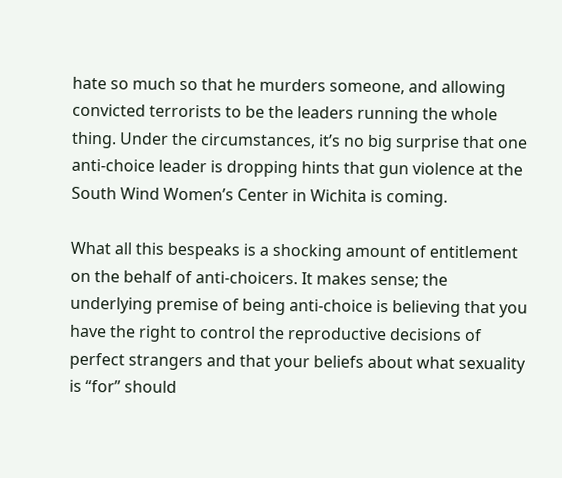hate so much so that he murders someone, and allowing convicted terrorists to be the leaders running the whole thing. Under the circumstances, it’s no big surprise that one anti-choice leader is dropping hints that gun violence at the South Wind Women’s Center in Wichita is coming.

What all this bespeaks is a shocking amount of entitlement on the behalf of anti-choicers. It makes sense; the underlying premise of being anti-choice is believing that you have the right to control the reproductive decisions of perfect strangers and that your beliefs about what sexuality is “for” should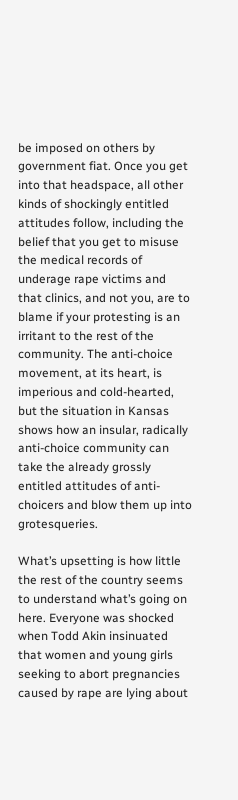be imposed on others by government fiat. Once you get into that headspace, all other kinds of shockingly entitled attitudes follow, including the belief that you get to misuse the medical records of underage rape victims and that clinics, and not you, are to blame if your protesting is an irritant to the rest of the community. The anti-choice movement, at its heart, is imperious and cold-hearted, but the situation in Kansas shows how an insular, radically anti-choice community can take the already grossly entitled attitudes of anti-choicers and blow them up into grotesqueries.

What’s upsetting is how little the rest of the country seems to understand what’s going on here. Everyone was shocked when Todd Akin insinuated that women and young girls seeking to abort pregnancies caused by rape are lying about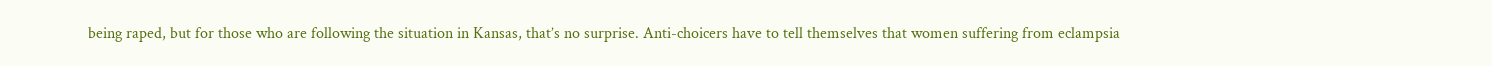being raped, but for those who are following the situation in Kansas, that’s no surprise. Anti-choicers have to tell themselves that women suffering from eclampsia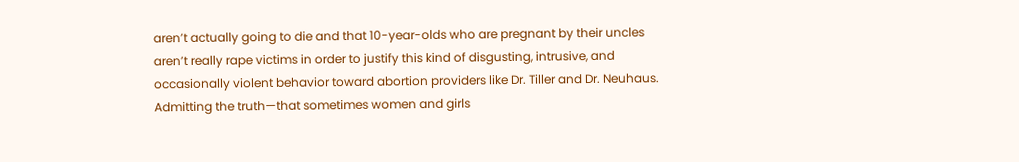aren’t actually going to die and that 10-year-olds who are pregnant by their uncles aren’t really rape victims in order to justify this kind of disgusting, intrusive, and occasionally violent behavior toward abortion providers like Dr. Tiller and Dr. Neuhaus. Admitting the truth—that sometimes women and girls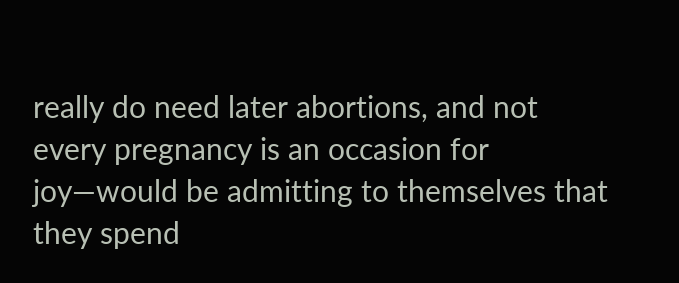really do need later abortions, and not every pregnancy is an occasion for joy—would be admitting to themselves that they spend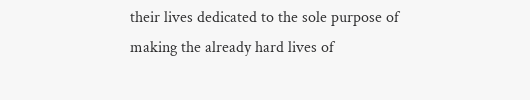their lives dedicated to the sole purpose of making the already hard lives of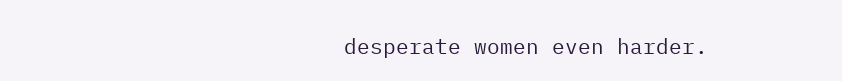desperate women even harder.